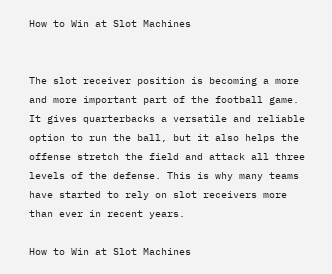How to Win at Slot Machines


The slot receiver position is becoming a more and more important part of the football game. It gives quarterbacks a versatile and reliable option to run the ball, but it also helps the offense stretch the field and attack all three levels of the defense. This is why many teams have started to rely on slot receivers more than ever in recent years.

How to Win at Slot Machines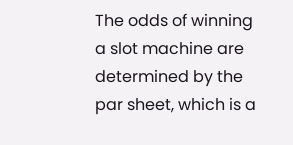The odds of winning a slot machine are determined by the par sheet, which is a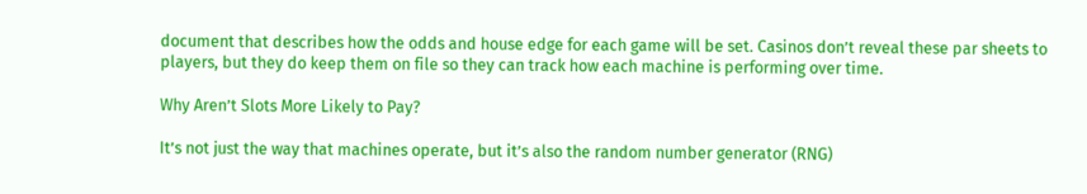document that describes how the odds and house edge for each game will be set. Casinos don’t reveal these par sheets to players, but they do keep them on file so they can track how each machine is performing over time.

Why Aren’t Slots More Likely to Pay?

It’s not just the way that machines operate, but it’s also the random number generator (RNG)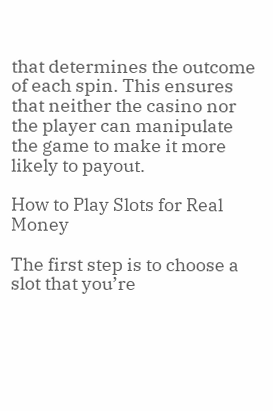that determines the outcome of each spin. This ensures that neither the casino nor the player can manipulate the game to make it more likely to payout.

How to Play Slots for Real Money

The first step is to choose a slot that you’re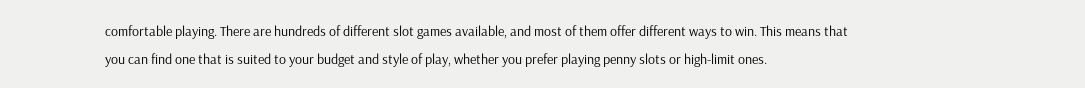comfortable playing. There are hundreds of different slot games available, and most of them offer different ways to win. This means that you can find one that is suited to your budget and style of play, whether you prefer playing penny slots or high-limit ones.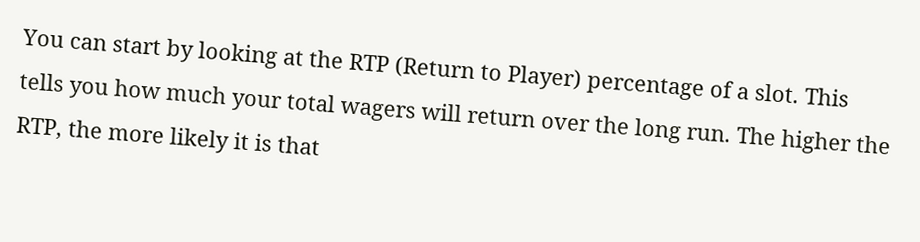You can start by looking at the RTP (Return to Player) percentage of a slot. This tells you how much your total wagers will return over the long run. The higher the RTP, the more likely it is that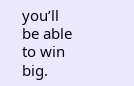you’ll be able to win big.